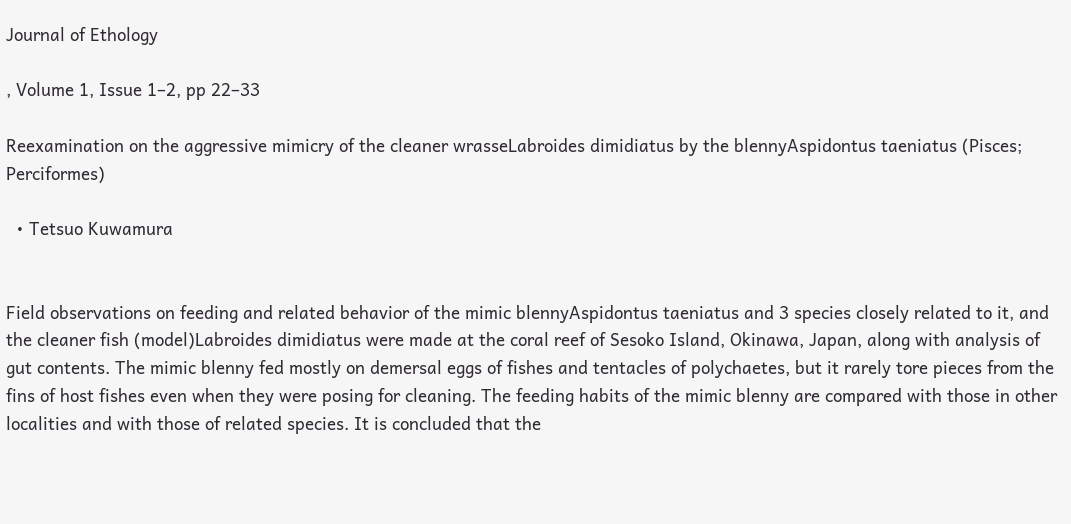Journal of Ethology

, Volume 1, Issue 1–2, pp 22–33

Reexamination on the aggressive mimicry of the cleaner wrasseLabroides dimidiatus by the blennyAspidontus taeniatus (Pisces; Perciformes)

  • Tetsuo Kuwamura


Field observations on feeding and related behavior of the mimic blennyAspidontus taeniatus and 3 species closely related to it, and the cleaner fish (model)Labroides dimidiatus were made at the coral reef of Sesoko Island, Okinawa, Japan, along with analysis of gut contents. The mimic blenny fed mostly on demersal eggs of fishes and tentacles of polychaetes, but it rarely tore pieces from the fins of host fishes even when they were posing for cleaning. The feeding habits of the mimic blenny are compared with those in other localities and with those of related species. It is concluded that the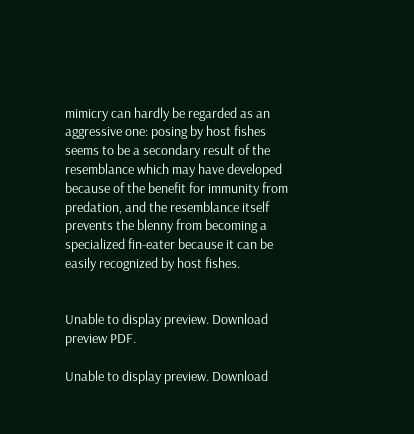mimicry can hardly be regarded as an aggressive one: posing by host fishes seems to be a secondary result of the resemblance which may have developed because of the benefit for immunity from predation, and the resemblance itself prevents the blenny from becoming a specialized fin-eater because it can be easily recognized by host fishes.


Unable to display preview. Download preview PDF.

Unable to display preview. Download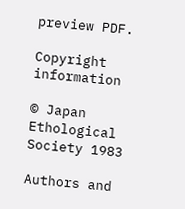preview PDF.

Copyright information

© Japan Ethological Society 1983

Authors and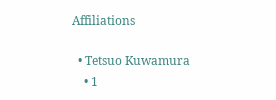Affiliations

  • Tetsuo Kuwamura
    • 1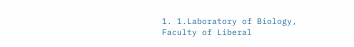1. 1.Laboratory of Biology, Faculty of Liberal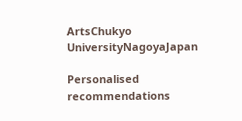ArtsChukyo UniversityNagoyaJapan

Personalised recommendations